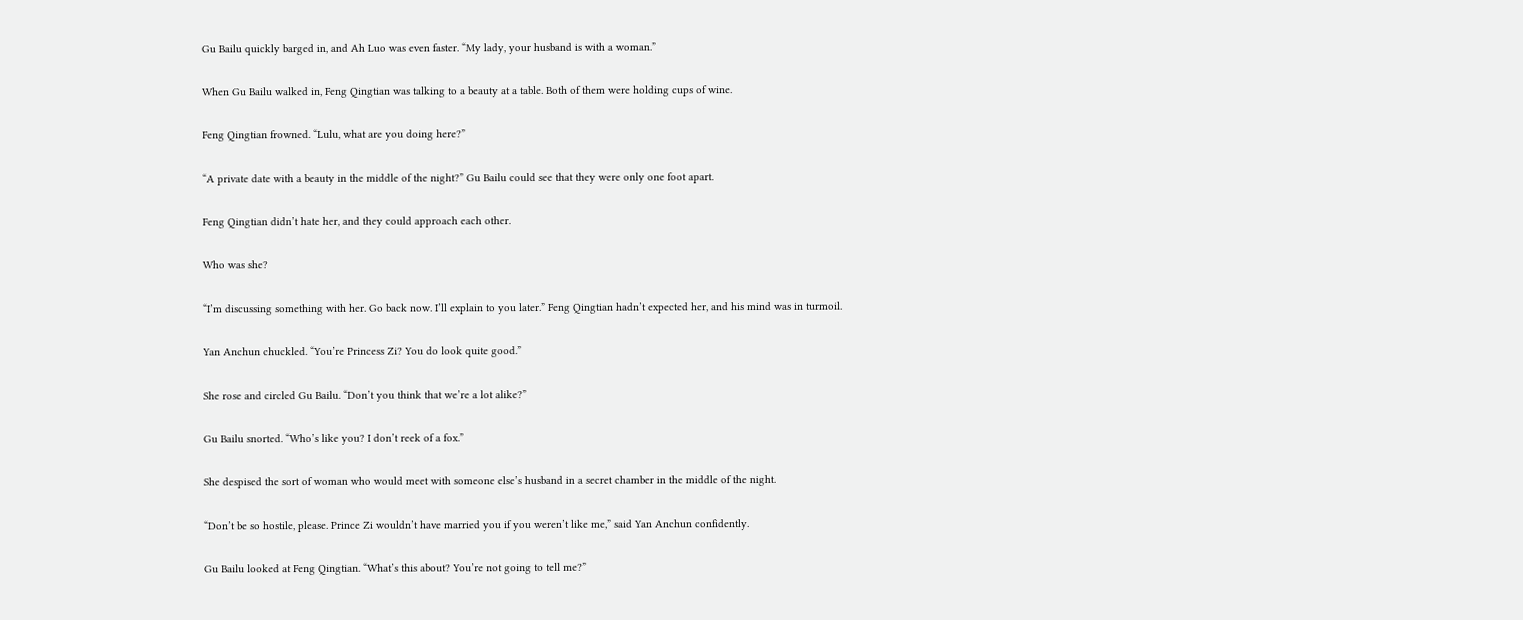Gu Bailu quickly barged in, and Ah Luo was even faster. “My lady, your husband is with a woman.”

When Gu Bailu walked in, Feng Qingtian was talking to a beauty at a table. Both of them were holding cups of wine.

Feng Qingtian frowned. “Lulu, what are you doing here?”

“A private date with a beauty in the middle of the night?” Gu Bailu could see that they were only one foot apart.

Feng Qingtian didn’t hate her, and they could approach each other.

Who was she?

“I’m discussing something with her. Go back now. I’ll explain to you later.” Feng Qingtian hadn’t expected her, and his mind was in turmoil.

Yan Anchun chuckled. “You’re Princess Zi? You do look quite good.”

She rose and circled Gu Bailu. “Don’t you think that we’re a lot alike?”

Gu Bailu snorted. “Who’s like you? I don’t reek of a fox.”

She despised the sort of woman who would meet with someone else’s husband in a secret chamber in the middle of the night.

“Don’t be so hostile, please. Prince Zi wouldn’t have married you if you weren’t like me,” said Yan Anchun confidently.

Gu Bailu looked at Feng Qingtian. “What’s this about? You’re not going to tell me?”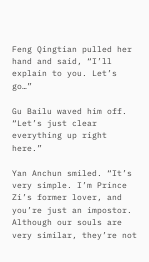Feng Qingtian pulled her hand and said, “I’ll explain to you. Let’s go…”

Gu Bailu waved him off. “Let’s just clear everything up right here.”

Yan Anchun smiled. “It’s very simple. I’m Prince Zi’s former lover, and you’re just an impostor. Although our souls are very similar, they’re not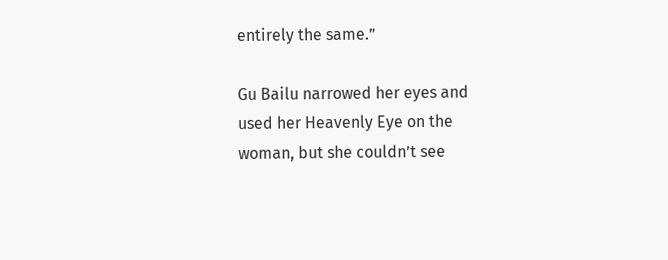entirely the same.”

Gu Bailu narrowed her eyes and used her Heavenly Eye on the woman, but she couldn’t see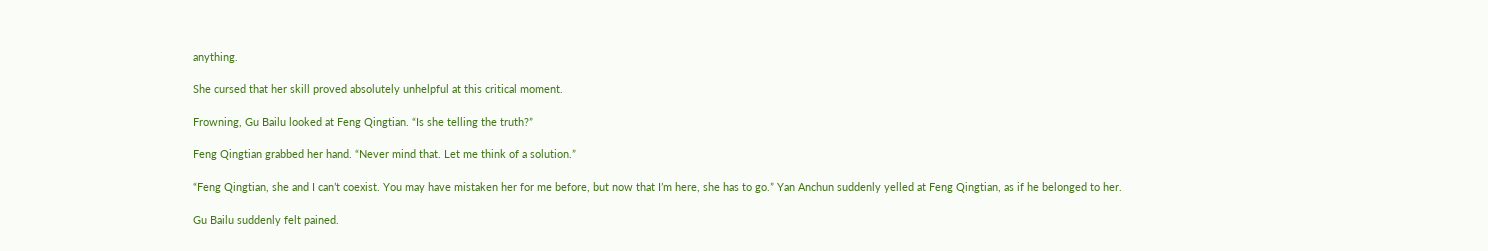anything.

She cursed that her skill proved absolutely unhelpful at this critical moment.

Frowning, Gu Bailu looked at Feng Qingtian. “Is she telling the truth?”

Feng Qingtian grabbed her hand. “Never mind that. Let me think of a solution.”

“Feng Qingtian, she and I can’t coexist. You may have mistaken her for me before, but now that I’m here, she has to go.” Yan Anchun suddenly yelled at Feng Qingtian, as if he belonged to her.

Gu Bailu suddenly felt pained.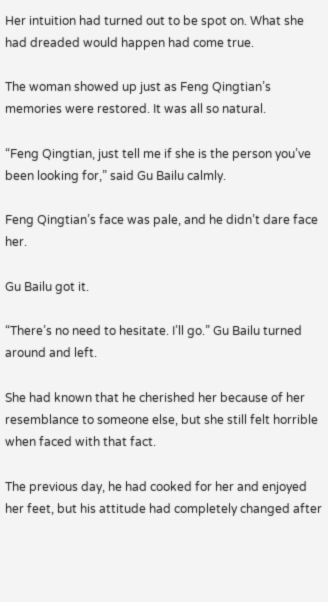Her intuition had turned out to be spot on. What she had dreaded would happen had come true.

The woman showed up just as Feng Qingtian’s memories were restored. It was all so natural.

“Feng Qingtian, just tell me if she is the person you’ve been looking for,” said Gu Bailu calmly.

Feng Qingtian’s face was pale, and he didn’t dare face her.

Gu Bailu got it.

“There’s no need to hesitate. I’ll go.” Gu Bailu turned around and left.

She had known that he cherished her because of her resemblance to someone else, but she still felt horrible when faced with that fact.

The previous day, he had cooked for her and enjoyed her feet, but his attitude had completely changed after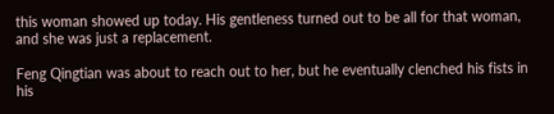this woman showed up today. His gentleness turned out to be all for that woman, and she was just a replacement.

Feng Qingtian was about to reach out to her, but he eventually clenched his fists in his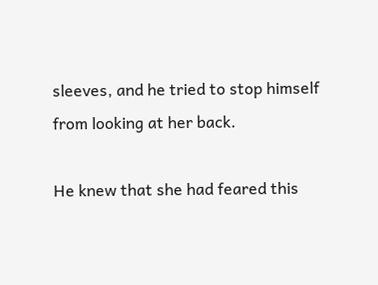sleeves, and he tried to stop himself from looking at her back.

He knew that she had feared this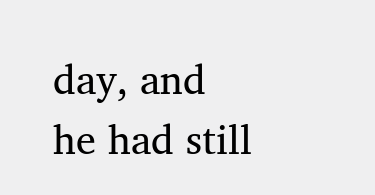day, and he had still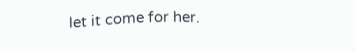let it come for her.